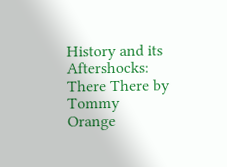History and its Aftershocks: There There by Tommy Orange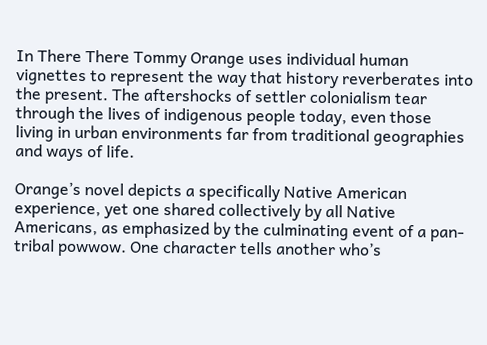In There There Tommy Orange uses individual human vignettes to represent the way that history reverberates into the present. The aftershocks of settler colonialism tear through the lives of indigenous people today, even those living in urban environments far from traditional geographies and ways of life.

Orange’s novel depicts a specifically Native American experience, yet one shared collectively by all Native Americans, as emphasized by the culminating event of a pan-tribal powwow. One character tells another who’s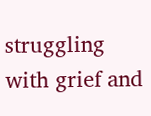struggling with grief and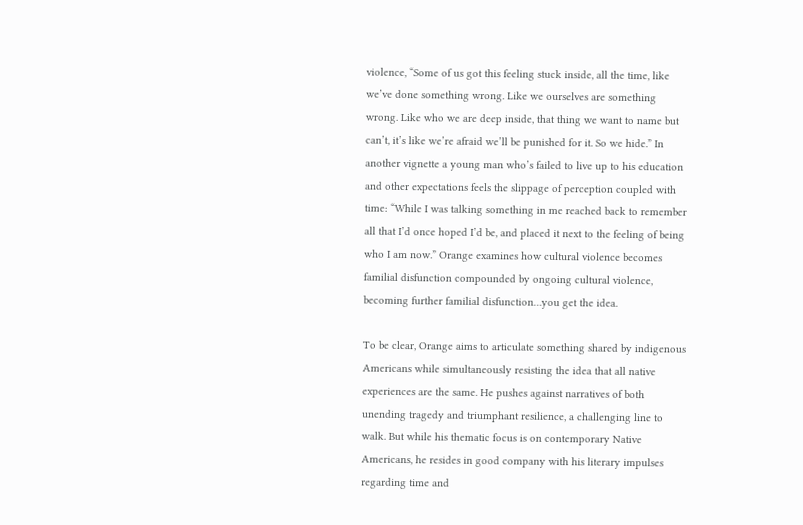violence, “Some of us got this feeling stuck inside, all the time, like we’ve done something wrong. Like we ourselves are something wrong. Like who we are deep inside, that thing we want to name but can’t, it’s like we’re afraid we’ll be punished for it. So we hide.” In another vignette a young man who’s failed to live up to his education and other expectations feels the slippage of perception coupled with time: “While I was talking something in me reached back to remember all that I’d once hoped I’d be, and placed it next to the feeling of being who I am now.” Orange examines how cultural violence becomes familial disfunction compounded by ongoing cultural violence, becoming further familial disfunction…you get the idea.

To be clear, Orange aims to articulate something shared by indigenous Americans while simultaneously resisting the idea that all native experiences are the same. He pushes against narratives of both unending tragedy and triumphant resilience, a challenging line to walk. But while his thematic focus is on contemporary Native Americans, he resides in good company with his literary impulses regarding time and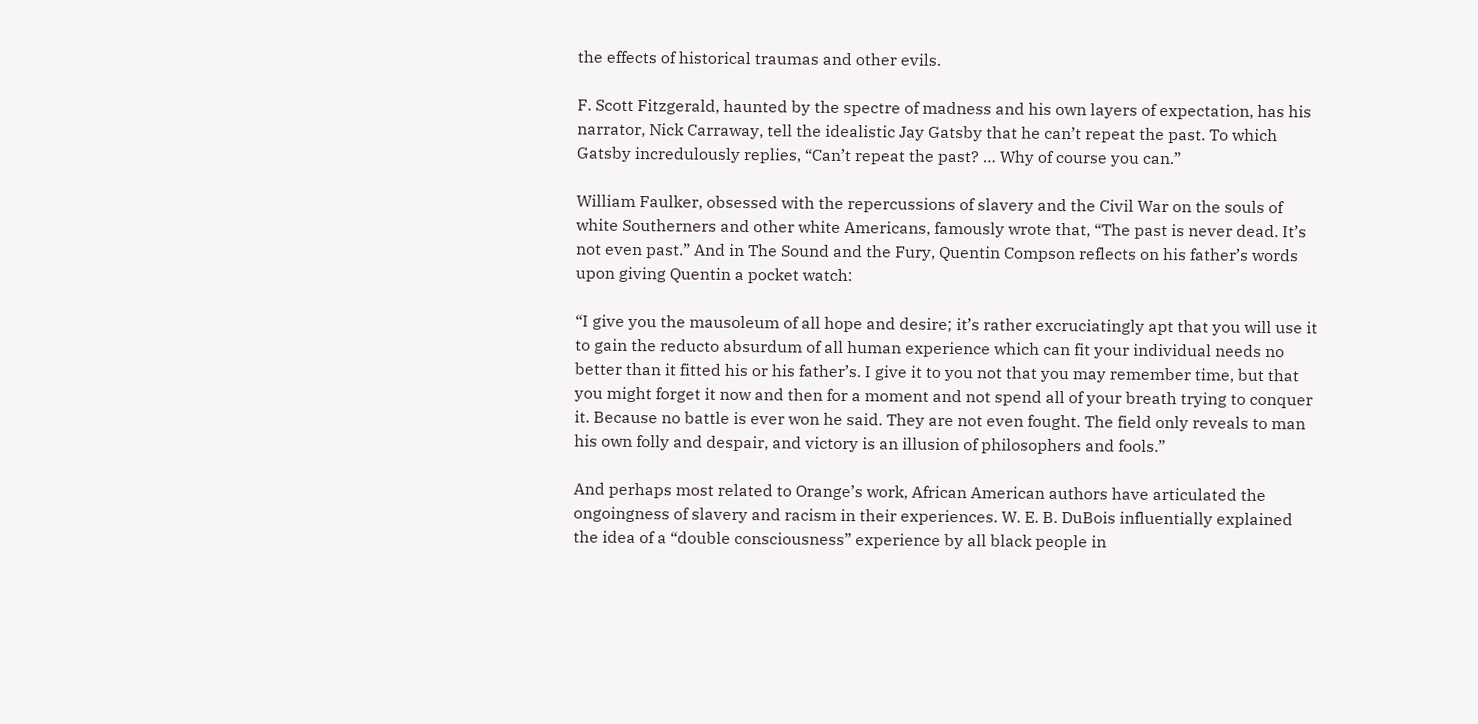the effects of historical traumas and other evils.

F. Scott Fitzgerald, haunted by the spectre of madness and his own layers of expectation, has his narrator, Nick Carraway, tell the idealistic Jay Gatsby that he can’t repeat the past. To which Gatsby incredulously replies, “Can’t repeat the past? … Why of course you can.”

William Faulker, obsessed with the repercussions of slavery and the Civil War on the souls of white Southerners and other white Americans, famously wrote that, “The past is never dead. It’s not even past.” And in The Sound and the Fury, Quentin Compson reflects on his father’s words upon giving Quentin a pocket watch:

“I give you the mausoleum of all hope and desire; it’s rather excruciatingly apt that you will use it to gain the reducto absurdum of all human experience which can fit your individual needs no better than it fitted his or his father’s. I give it to you not that you may remember time, but that you might forget it now and then for a moment and not spend all of your breath trying to conquer it. Because no battle is ever won he said. They are not even fought. The field only reveals to man his own folly and despair, and victory is an illusion of philosophers and fools.”

And perhaps most related to Orange’s work, African American authors have articulated the ongoingness of slavery and racism in their experiences. W. E. B. DuBois influentially explained the idea of a “double consciousness” experience by all black people in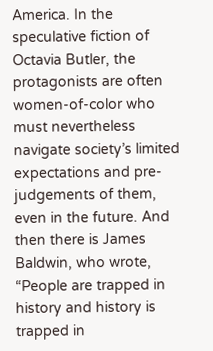America. In the speculative fiction of Octavia Butler, the protagonists are often women-of-color who must nevertheless navigate society’s limited expectations and pre-judgements of them, even in the future. And then there is James Baldwin, who wrote, “People are trapped in history and history is trapped in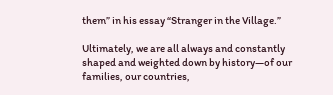them” in his essay “Stranger in the Village.”

Ultimately, we are all always and constantly shaped and weighted down by history—of our families, our countries,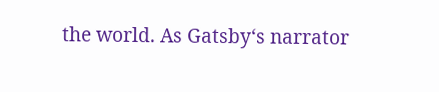the world. As Gatsby‘s narrator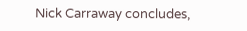Nick Carraway concludes,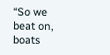“So we beat on, boats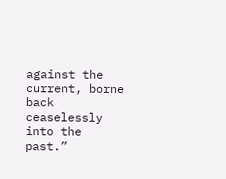against the current, borne back ceaselessly into the past.”